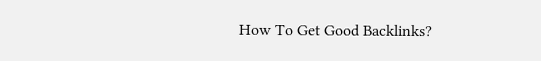How To Get Good Backlinks?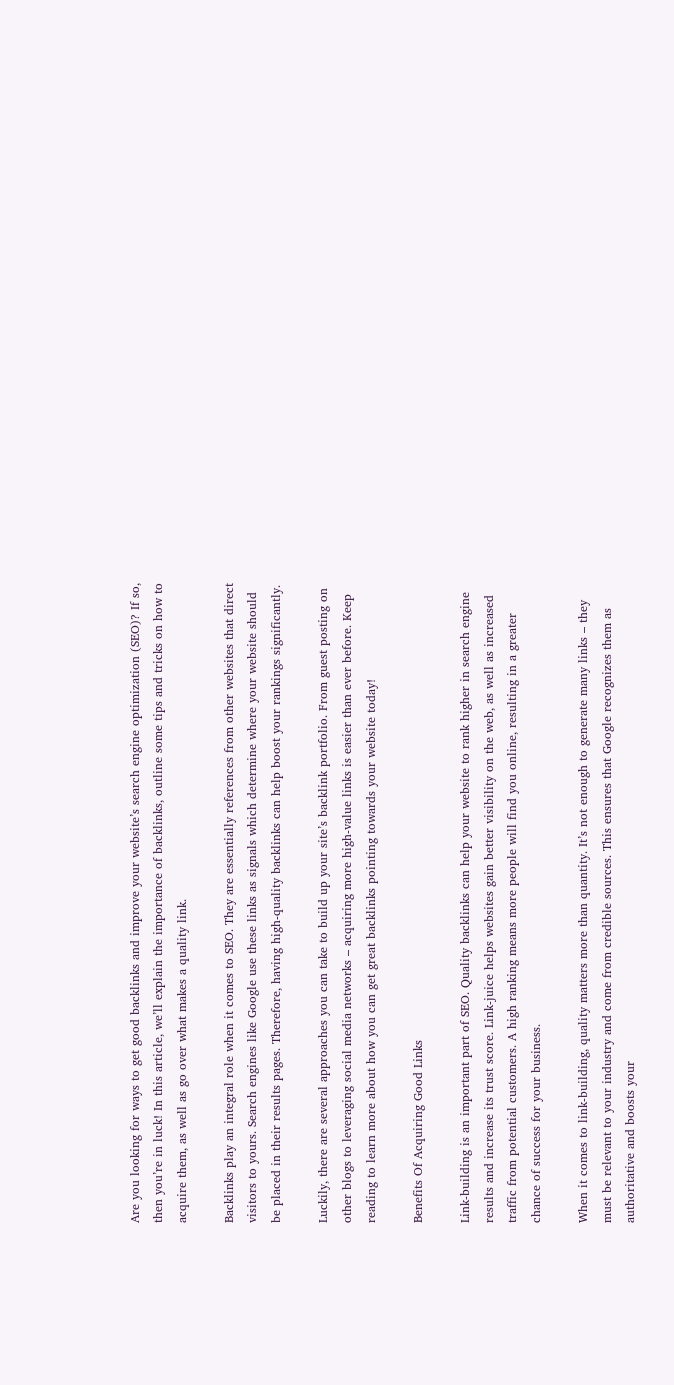Are you looking for ways to get good backlinks and improve your website’s search engine optimization (SEO)? If so, then you’re in luck! In this article, we’ll explain the importance of backlinks, outline some tips and tricks on how to acquire them, as well as go over what makes a quality link.

Backlinks play an integral role when it comes to SEO. They are essentially references from other websites that direct visitors to yours. Search engines like Google use these links as signals which determine where your website should be placed in their results pages. Therefore, having high-quality backlinks can help boost your rankings significantly.

Luckily, there are several approaches you can take to build up your site’s backlink portfolio. From guest posting on other blogs to leveraging social media networks – acquiring more high-value links is easier than ever before. Keep reading to learn more about how you can get great backlinks pointing towards your website today!

Benefits Of Acquiring Good Links

Link-building is an important part of SEO. Quality backlinks can help your website to rank higher in search engine results and increase its trust score. Link-juice helps websites gain better visibility on the web, as well as increased traffic from potential customers. A high ranking means more people will find you online, resulting in a greater chance of success for your business.

When it comes to link-building, quality matters more than quantity. It’s not enough to generate many links – they must be relevant to your industry and come from credible sources. This ensures that Google recognizes them as authoritative and boosts your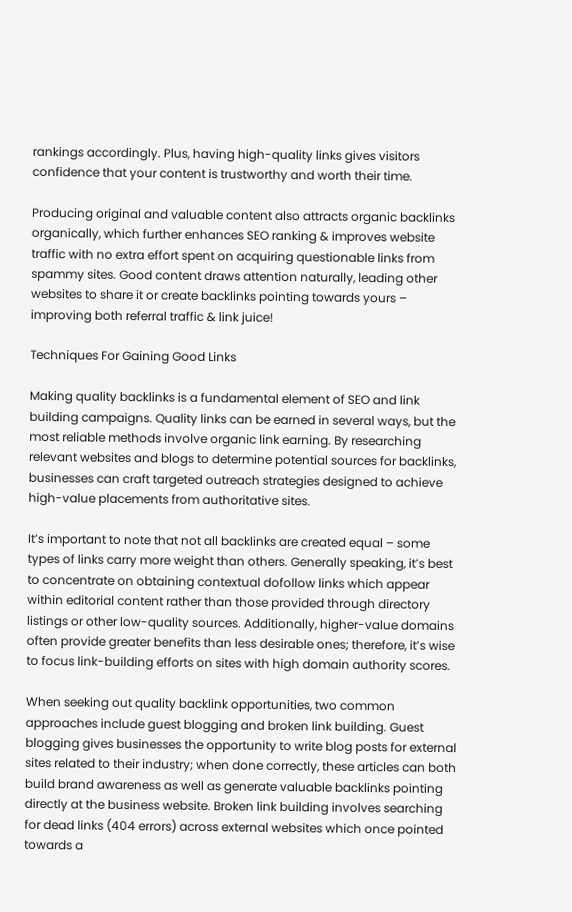rankings accordingly. Plus, having high-quality links gives visitors confidence that your content is trustworthy and worth their time.

Producing original and valuable content also attracts organic backlinks organically, which further enhances SEO ranking & improves website traffic with no extra effort spent on acquiring questionable links from spammy sites. Good content draws attention naturally, leading other websites to share it or create backlinks pointing towards yours – improving both referral traffic & link juice!

Techniques For Gaining Good Links

Making quality backlinks is a fundamental element of SEO and link building campaigns. Quality links can be earned in several ways, but the most reliable methods involve organic link earning. By researching relevant websites and blogs to determine potential sources for backlinks, businesses can craft targeted outreach strategies designed to achieve high-value placements from authoritative sites.

It’s important to note that not all backlinks are created equal – some types of links carry more weight than others. Generally speaking, it’s best to concentrate on obtaining contextual dofollow links which appear within editorial content rather than those provided through directory listings or other low-quality sources. Additionally, higher-value domains often provide greater benefits than less desirable ones; therefore, it’s wise to focus link-building efforts on sites with high domain authority scores.

When seeking out quality backlink opportunities, two common approaches include guest blogging and broken link building. Guest blogging gives businesses the opportunity to write blog posts for external sites related to their industry; when done correctly, these articles can both build brand awareness as well as generate valuable backlinks pointing directly at the business website. Broken link building involves searching for dead links (404 errors) across external websites which once pointed towards a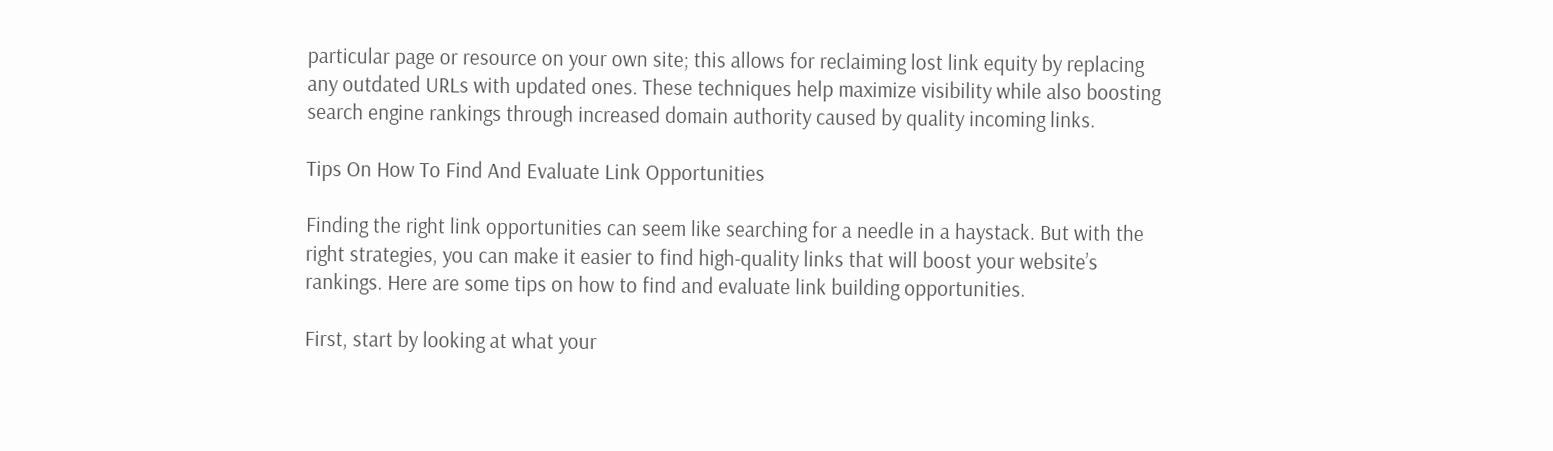particular page or resource on your own site; this allows for reclaiming lost link equity by replacing any outdated URLs with updated ones. These techniques help maximize visibility while also boosting search engine rankings through increased domain authority caused by quality incoming links.

Tips On How To Find And Evaluate Link Opportunities

Finding the right link opportunities can seem like searching for a needle in a haystack. But with the right strategies, you can make it easier to find high-quality links that will boost your website’s rankings. Here are some tips on how to find and evaluate link building opportunities.

First, start by looking at what your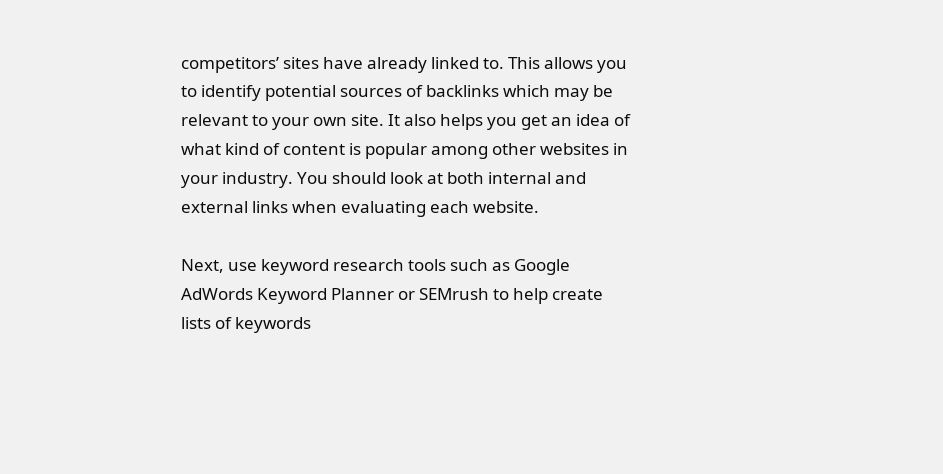competitors’ sites have already linked to. This allows you to identify potential sources of backlinks which may be relevant to your own site. It also helps you get an idea of what kind of content is popular among other websites in your industry. You should look at both internal and external links when evaluating each website.

Next, use keyword research tools such as Google AdWords Keyword Planner or SEMrush to help create lists of keywords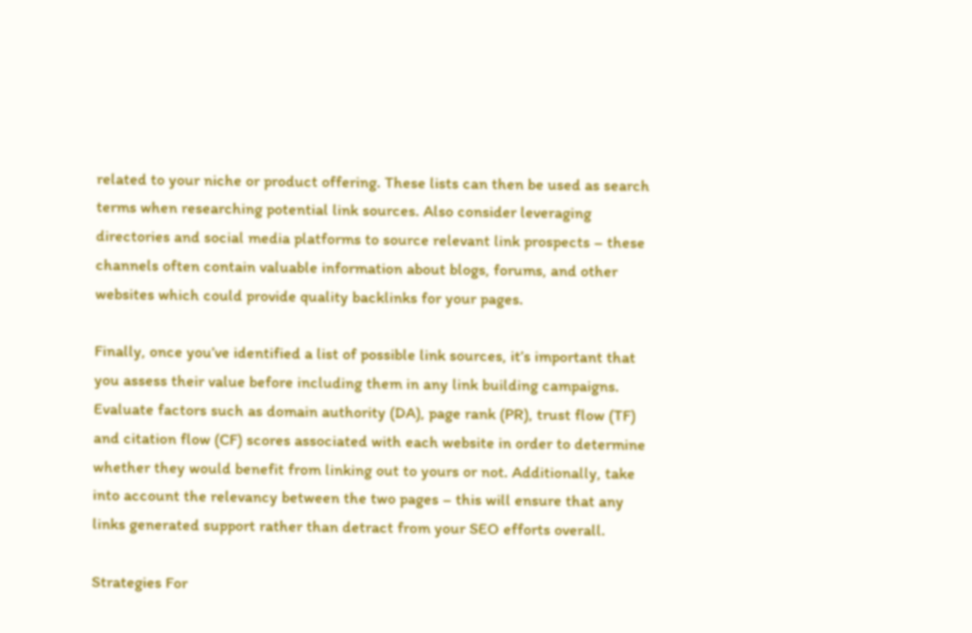related to your niche or product offering. These lists can then be used as search terms when researching potential link sources. Also consider leveraging directories and social media platforms to source relevant link prospects – these channels often contain valuable information about blogs, forums, and other websites which could provide quality backlinks for your pages.

Finally, once you’ve identified a list of possible link sources, it’s important that you assess their value before including them in any link building campaigns. Evaluate factors such as domain authority (DA), page rank (PR), trust flow (TF) and citation flow (CF) scores associated with each website in order to determine whether they would benefit from linking out to yours or not. Additionally, take into account the relevancy between the two pages – this will ensure that any links generated support rather than detract from your SEO efforts overall.

Strategies For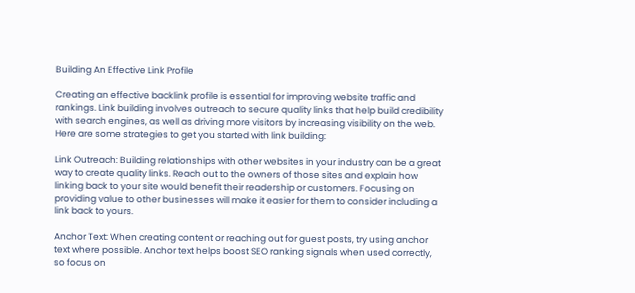Building An Effective Link Profile

Creating an effective backlink profile is essential for improving website traffic and rankings. Link building involves outreach to secure quality links that help build credibility with search engines, as well as driving more visitors by increasing visibility on the web. Here are some strategies to get you started with link building:

Link Outreach: Building relationships with other websites in your industry can be a great way to create quality links. Reach out to the owners of those sites and explain how linking back to your site would benefit their readership or customers. Focusing on providing value to other businesses will make it easier for them to consider including a link back to yours.

Anchor Text: When creating content or reaching out for guest posts, try using anchor text where possible. Anchor text helps boost SEO ranking signals when used correctly, so focus on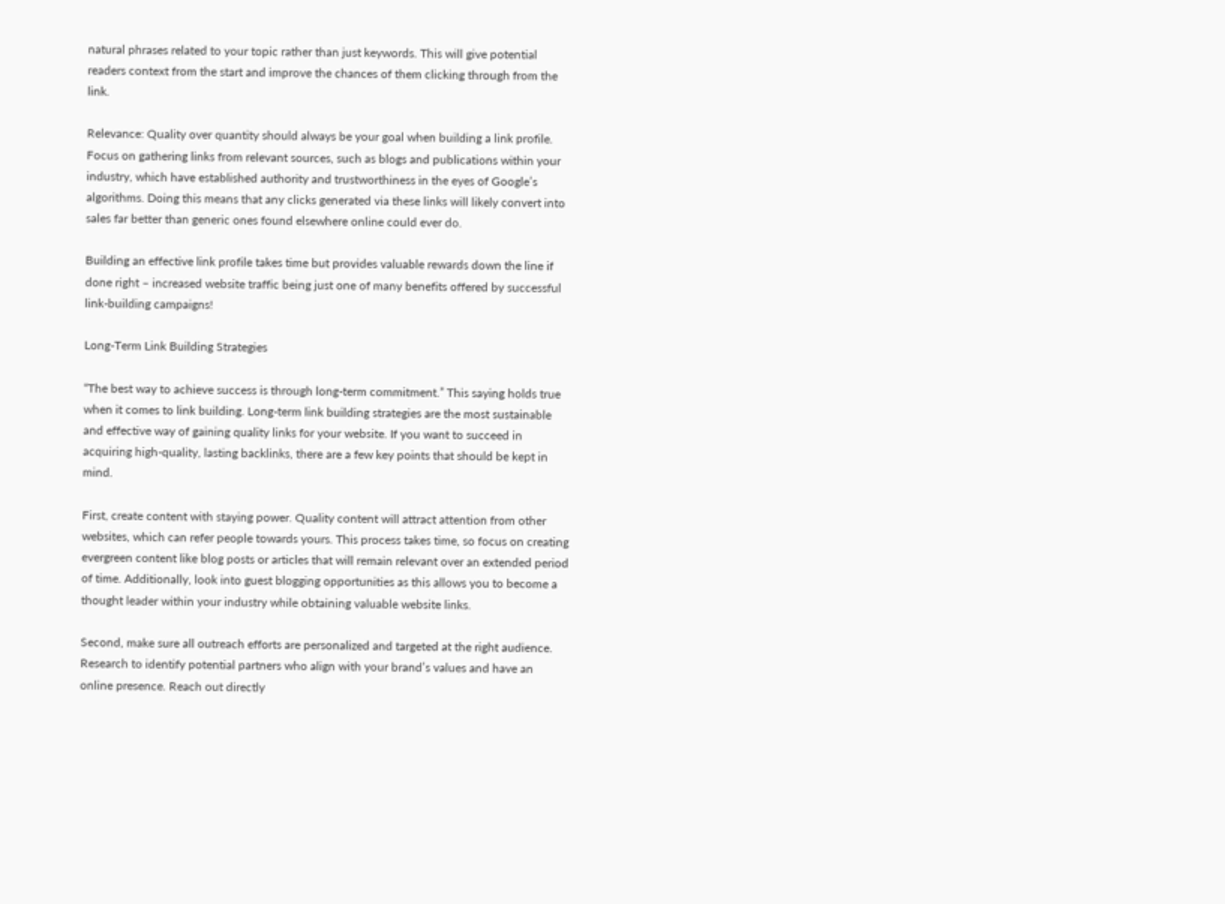natural phrases related to your topic rather than just keywords. This will give potential readers context from the start and improve the chances of them clicking through from the link.

Relevance: Quality over quantity should always be your goal when building a link profile. Focus on gathering links from relevant sources, such as blogs and publications within your industry, which have established authority and trustworthiness in the eyes of Google’s algorithms. Doing this means that any clicks generated via these links will likely convert into sales far better than generic ones found elsewhere online could ever do.

Building an effective link profile takes time but provides valuable rewards down the line if done right – increased website traffic being just one of many benefits offered by successful link-building campaigns!

Long-Term Link Building Strategies

“The best way to achieve success is through long-term commitment.” This saying holds true when it comes to link building. Long-term link building strategies are the most sustainable and effective way of gaining quality links for your website. If you want to succeed in acquiring high-quality, lasting backlinks, there are a few key points that should be kept in mind.

First, create content with staying power. Quality content will attract attention from other websites, which can refer people towards yours. This process takes time, so focus on creating evergreen content like blog posts or articles that will remain relevant over an extended period of time. Additionally, look into guest blogging opportunities as this allows you to become a thought leader within your industry while obtaining valuable website links.

Second, make sure all outreach efforts are personalized and targeted at the right audience. Research to identify potential partners who align with your brand’s values and have an online presence. Reach out directly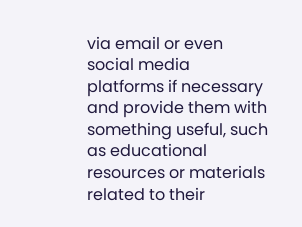via email or even social media platforms if necessary and provide them with something useful, such as educational resources or materials related to their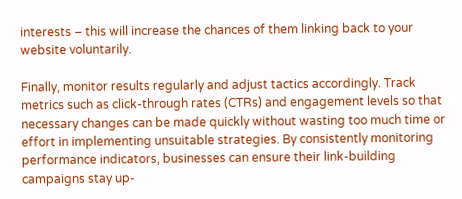interests – this will increase the chances of them linking back to your website voluntarily.

Finally, monitor results regularly and adjust tactics accordingly. Track metrics such as click-through rates (CTRs) and engagement levels so that necessary changes can be made quickly without wasting too much time or effort in implementing unsuitable strategies. By consistently monitoring performance indicators, businesses can ensure their link-building campaigns stay up-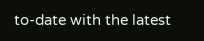to-date with the latest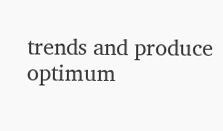trends and produce optimum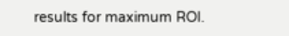results for maximum ROI.